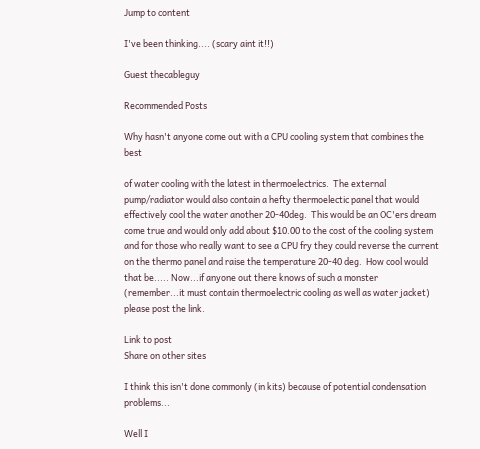Jump to content

I've been thinking.... (scary aint it!!)

Guest thecableguy

Recommended Posts

Why hasn't anyone come out with a CPU cooling system that combines the best

of water cooling with the latest in thermoelectrics.  The external pump/radiator would also contain a hefty thermoelectic panel that would effectively cool the water another 20-40deg.  This would be an OC'ers dream come true and would only add about $10.00 to the cost of the cooling system and for those who really want to see a CPU fry they could reverse the current on the thermo panel and raise the temperature 20-40 deg.  How cool would that be..... Now...if anyone out there knows of such a monster (remember...it must contain thermoelectric cooling as well as water jacket) please post the link.

Link to post
Share on other sites

I think this isn't done commonly (in kits) because of potential condensation problems...

Well I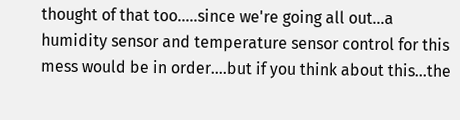thought of that too.....since we're going all out...a humidity sensor and temperature sensor control for this mess would be in order....but if you think about this...the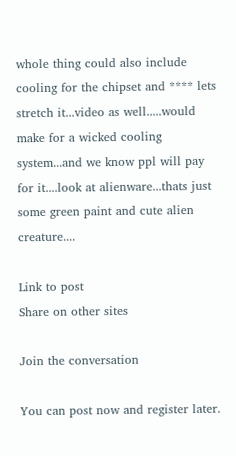whole thing could also include cooling for the chipset and **** lets stretch it...video as well.....would make for a wicked cooling system...and we know ppl will pay for it....look at alienware...thats just some green paint and cute alien creature....

Link to post
Share on other sites

Join the conversation

You can post now and register later.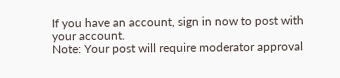If you have an account, sign in now to post with your account.
Note: Your post will require moderator approval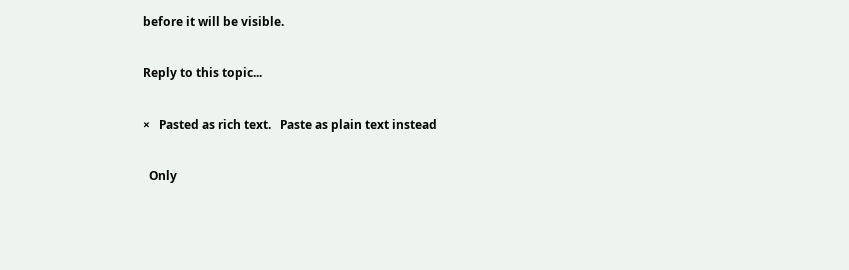before it will be visible.

Reply to this topic...

×   Pasted as rich text.   Paste as plain text instead

  Only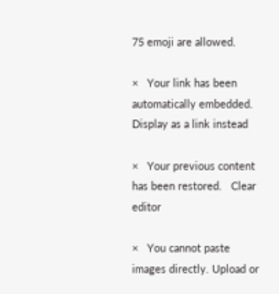75 emoji are allowed.

×   Your link has been automatically embedded.   Display as a link instead

×   Your previous content has been restored.   Clear editor

×   You cannot paste images directly. Upload or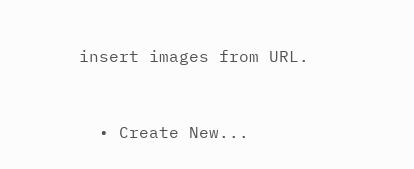insert images from URL.


  • Create New...